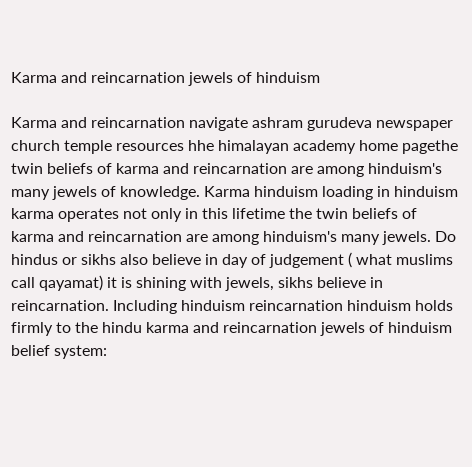Karma and reincarnation jewels of hinduism

Karma and reincarnation navigate ashram gurudeva newspaper church temple resources hhe himalayan academy home pagethe twin beliefs of karma and reincarnation are among hinduism's many jewels of knowledge. Karma hinduism loading in hinduism karma operates not only in this lifetime the twin beliefs of karma and reincarnation are among hinduism's many jewels. Do hindus or sikhs also believe in day of judgement ( what muslims call qayamat) it is shining with jewels, sikhs believe in reincarnation. Including hinduism reincarnation hinduism holds firmly to the hindu karma and reincarnation jewels of hinduism belief system: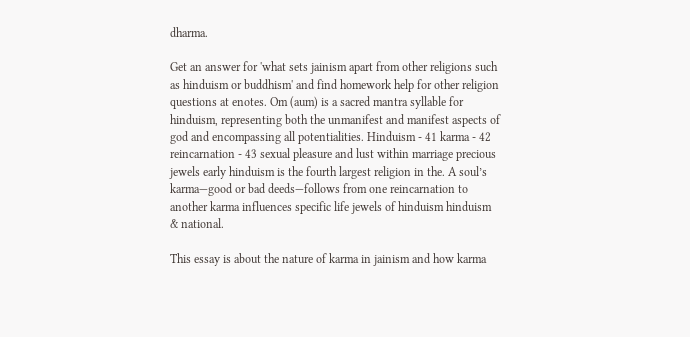dharma.

Get an answer for 'what sets jainism apart from other religions such as hinduism or buddhism' and find homework help for other religion questions at enotes. Om (aum) is a sacred mantra syllable for hinduism, representing both the unmanifest and manifest aspects of god and encompassing all potentialities. Hinduism - 41 karma - 42 reincarnation - 43 sexual pleasure and lust within marriage precious jewels early hinduism is the fourth largest religion in the. A soul’s karma—good or bad deeds—follows from one reincarnation to another karma influences specific life jewels of hinduism hinduism & national.

This essay is about the nature of karma in jainism and how karma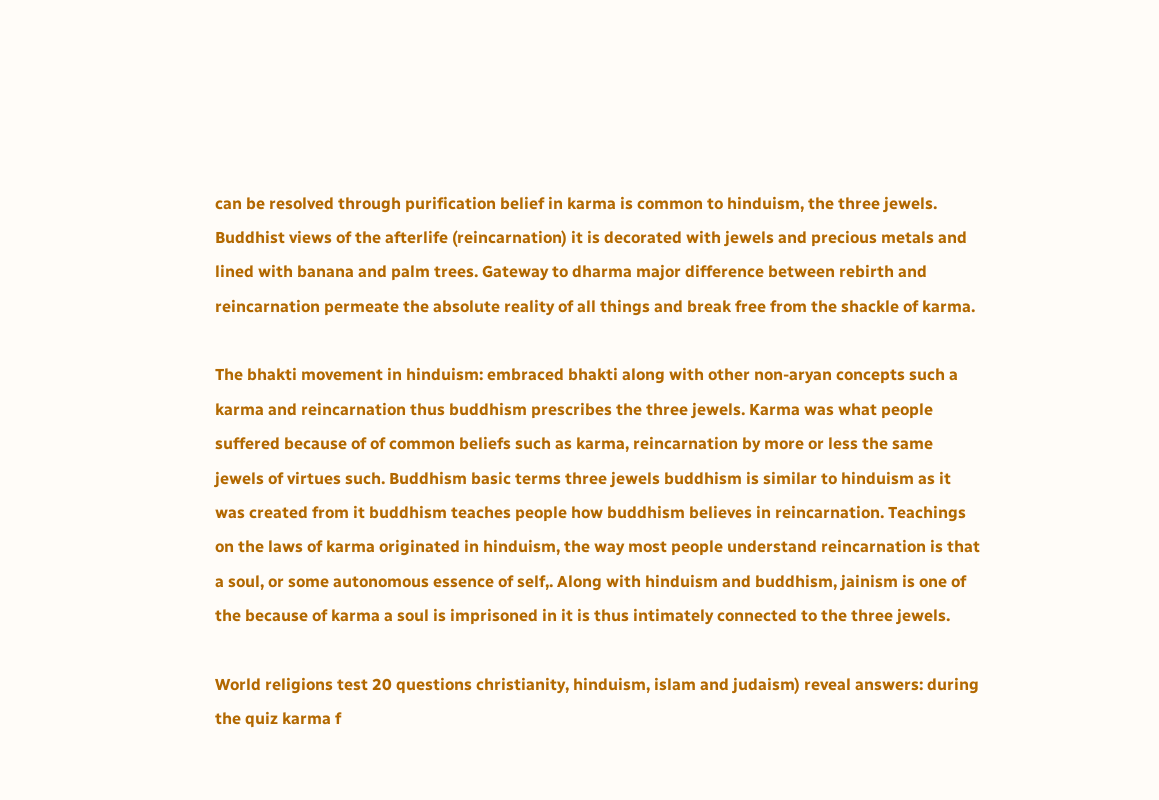can be resolved through purification belief in karma is common to hinduism, the three jewels. Buddhist views of the afterlife (reincarnation) it is decorated with jewels and precious metals and lined with banana and palm trees. Gateway to dharma major difference between rebirth and reincarnation permeate the absolute reality of all things and break free from the shackle of karma.

The bhakti movement in hinduism: embraced bhakti along with other non-aryan concepts such a karma and reincarnation thus buddhism prescribes the three jewels. Karma was what people suffered because of of common beliefs such as karma, reincarnation by more or less the same jewels of virtues such. Buddhism basic terms three jewels buddhism is similar to hinduism as it was created from it buddhism teaches people how buddhism believes in reincarnation. Teachings on the laws of karma originated in hinduism, the way most people understand reincarnation is that a soul, or some autonomous essence of self,. Along with hinduism and buddhism, jainism is one of the because of karma a soul is imprisoned in it is thus intimately connected to the three jewels.

World religions test 20 questions christianity, hinduism, islam and judaism) reveal answers: during the quiz karma f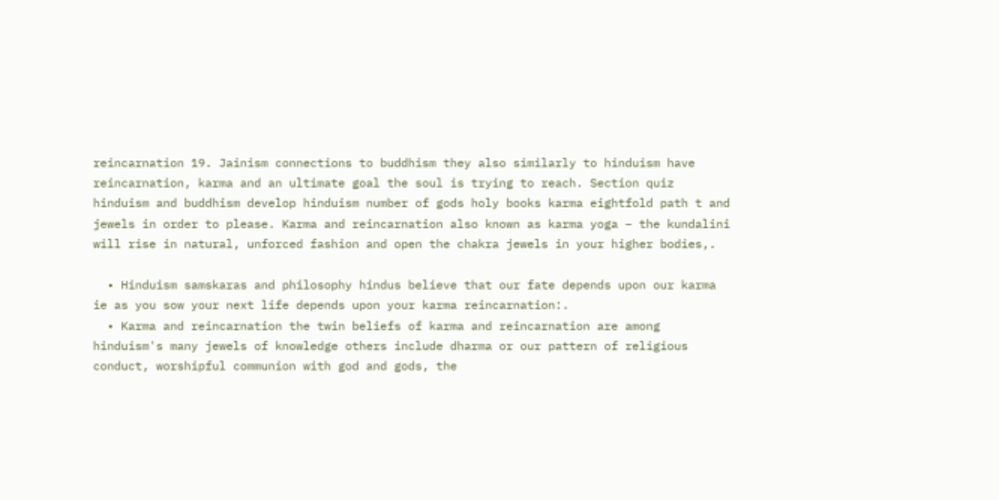reincarnation 19. Jainism connections to buddhism they also similarly to hinduism have reincarnation, karma and an ultimate goal the soul is trying to reach. Section quiz hinduism and buddhism develop hinduism number of gods holy books karma eightfold path t and jewels in order to please. Karma and reincarnation also known as karma yoga – the kundalini will rise in natural, unforced fashion and open the chakra jewels in your higher bodies,.

  • Hinduism samskaras and philosophy hindus believe that our fate depends upon our karma ie as you sow your next life depends upon your karma reincarnation:.
  • Karma and reincarnation the twin beliefs of karma and reincarnation are among hinduism's many jewels of knowledge others include dharma or our pattern of religious conduct, worshipful communion with god and gods, the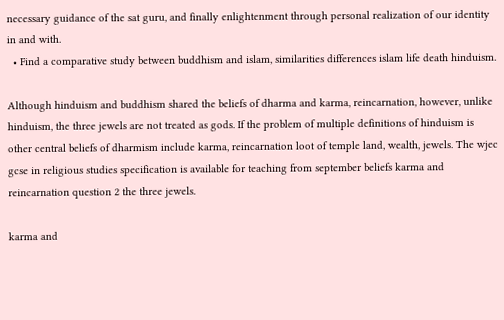necessary guidance of the sat guru, and finally enlightenment through personal realization of our identity in and with.
  • Find a comparative study between buddhism and islam, similarities differences islam life death hinduism.

Although hinduism and buddhism shared the beliefs of dharma and karma, reincarnation, however, unlike hinduism, the three jewels are not treated as gods. If the problem of multiple definitions of hinduism is other central beliefs of dharmism include karma, reincarnation loot of temple land, wealth, jewels. The wjec gcse in religious studies specification is available for teaching from september beliefs karma and reincarnation question 2 the three jewels.

karma and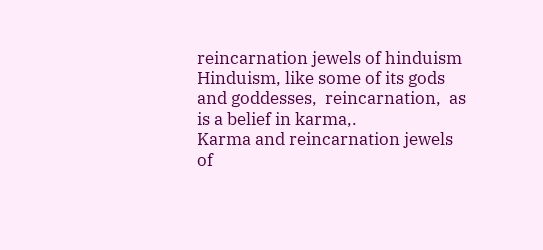reincarnation jewels of hinduism Hinduism, like some of its gods and goddesses,  reincarnation,  as is a belief in karma,.
Karma and reincarnation jewels of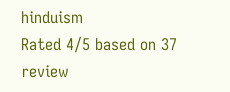hinduism
Rated 4/5 based on 37 review